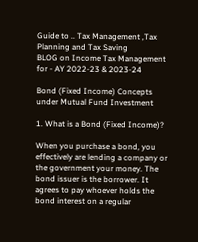Guide to .. Tax Management ,Tax Planning and Tax Saving
BLOG on Income Tax Management for - AY 2022-23 & 2023-24

Bond (Fixed Income) Concepts under Mutual Fund Investment

1. What is a Bond (Fixed Income)?

When you purchase a bond, you effectively are lending a company or the government your money. The bond issuer is the borrower. It agrees to pay whoever holds the bond interest on a regular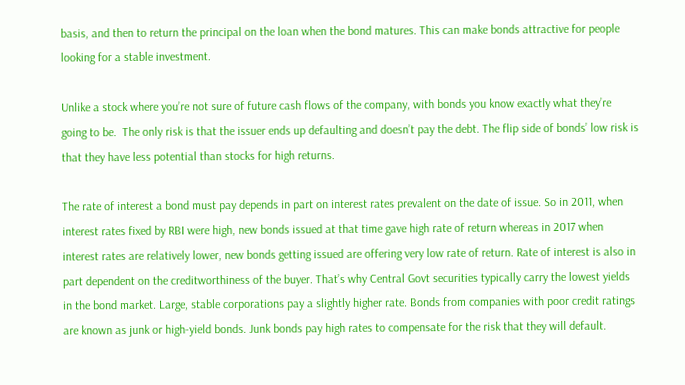basis, and then to return the principal on the loan when the bond matures. This can make bonds attractive for people looking for a stable investment.

Unlike a stock where you’re not sure of future cash flows of the company, with bonds you know exactly what they’re going to be.  The only risk is that the issuer ends up defaulting and doesn’t pay the debt. The flip side of bonds’ low risk is that they have less potential than stocks for high returns.

The rate of interest a bond must pay depends in part on interest rates prevalent on the date of issue. So in 2011, when interest rates fixed by RBI were high, new bonds issued at that time gave high rate of return whereas in 2017 when interest rates are relatively lower, new bonds getting issued are offering very low rate of return. Rate of interest is also in part dependent on the creditworthiness of the buyer. That’s why Central Govt securities typically carry the lowest yields in the bond market. Large, stable corporations pay a slightly higher rate. Bonds from companies with poor credit ratings are known as junk or high-yield bonds. Junk bonds pay high rates to compensate for the risk that they will default.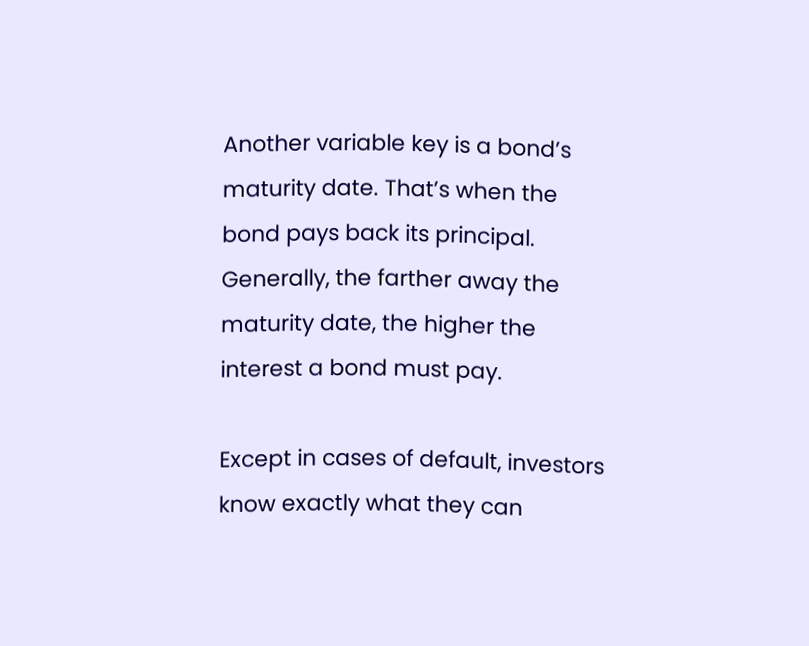Another variable key is a bond’s maturity date. That’s when the bond pays back its principal. Generally, the farther away the maturity date, the higher the interest a bond must pay.

Except in cases of default, investors know exactly what they can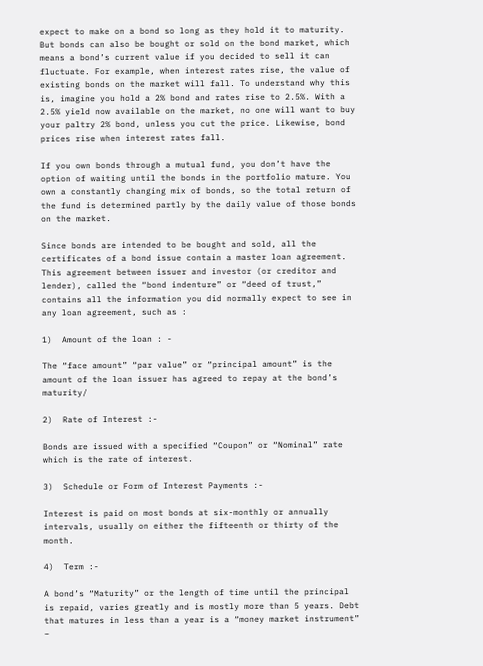expect to make on a bond so long as they hold it to maturity. But bonds can also be bought or sold on the bond market, which means a bond’s current value if you decided to sell it can fluctuate. For example, when interest rates rise, the value of existing bonds on the market will fall. To understand why this is, imagine you hold a 2% bond and rates rise to 2.5%. With a 2.5% yield now available on the market, no one will want to buy your paltry 2% bond, unless you cut the price. Likewise, bond prices rise when interest rates fall.

If you own bonds through a mutual fund, you don’t have the option of waiting until the bonds in the portfolio mature. You own a constantly changing mix of bonds, so the total return of the fund is determined partly by the daily value of those bonds on the market.

Since bonds are intended to be bought and sold, all the certificates of a bond issue contain a master loan agreement. This agreement between issuer and investor (or creditor and lender), called the “bond indenture” or “deed of trust,” contains all the information you did normally expect to see in any loan agreement, such as :

1)  Amount of the loan : -

The “face amount” “par value” or “principal amount” is the amount of the loan issuer has agreed to repay at the bond’s maturity/

2)  Rate of Interest :-

Bonds are issued with a specified “Coupon” or “Nominal” rate which is the rate of interest.

3)  Schedule or Form of Interest Payments :-

Interest is paid on most bonds at six-monthly or annually intervals, usually on either the fifteenth or thirty of the month.

4)  Term :-

A bond’s “Maturity” or the length of time until the principal is repaid, varies greatly and is mostly more than 5 years. Debt that matures in less than a year is a “money market instrument” –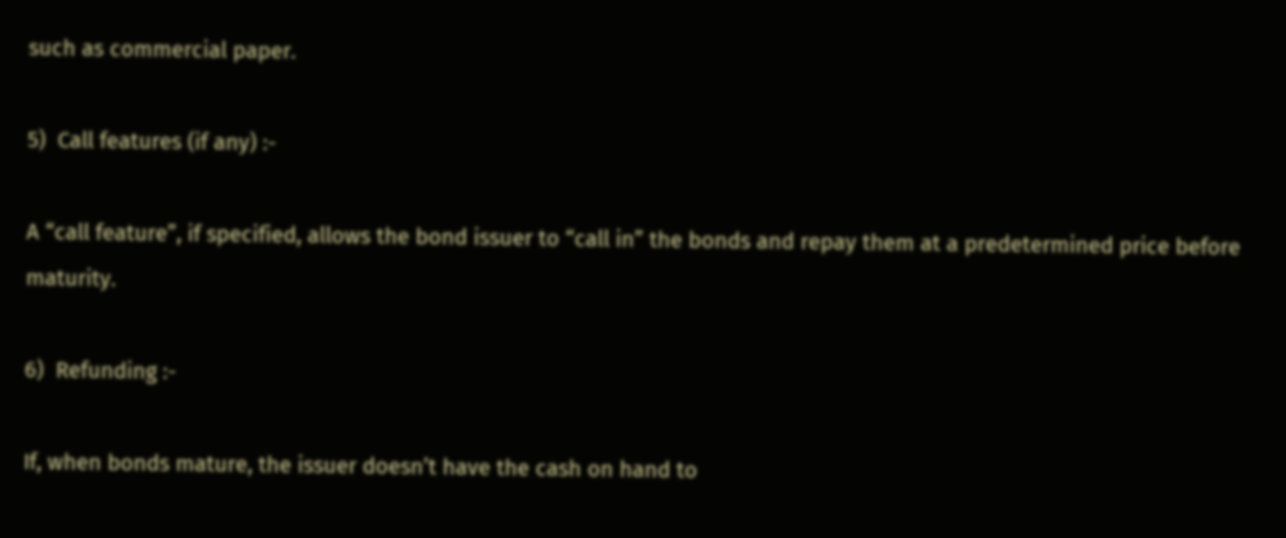such as commercial paper.

5)  Call features (if any) :-

A “call feature”, if specified, allows the bond issuer to “call in” the bonds and repay them at a predetermined price before maturity.

6)  Refunding :-

If, when bonds mature, the issuer doesn’t have the cash on hand to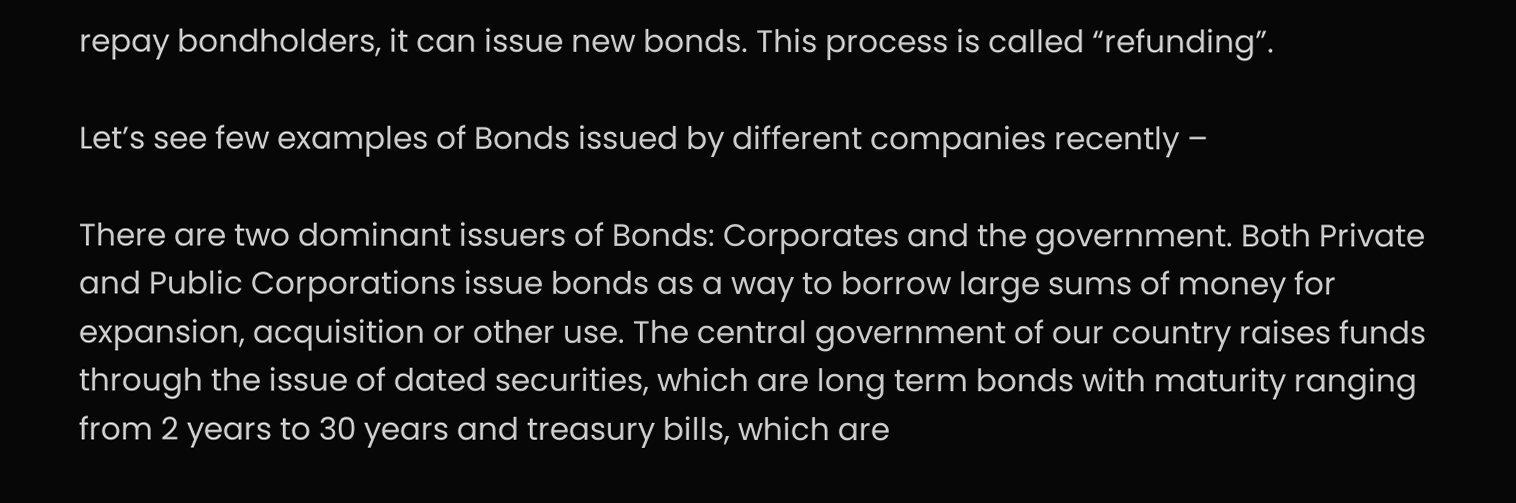repay bondholders, it can issue new bonds. This process is called “refunding”.

Let’s see few examples of Bonds issued by different companies recently –

There are two dominant issuers of Bonds: Corporates and the government. Both Private and Public Corporations issue bonds as a way to borrow large sums of money for expansion, acquisition or other use. The central government of our country raises funds through the issue of dated securities, which are long term bonds with maturity ranging from 2 years to 30 years and treasury bills, which are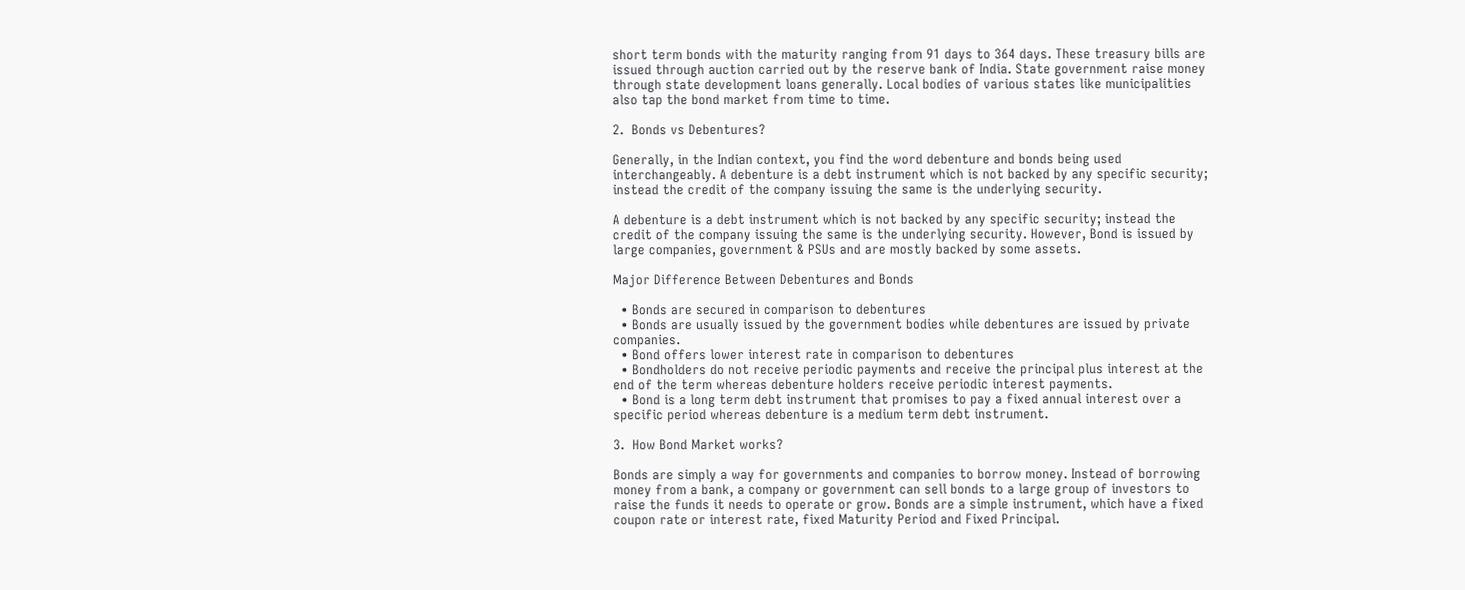short term bonds with the maturity ranging from 91 days to 364 days. These treasury bills are issued through auction carried out by the reserve bank of India. State government raise money through state development loans generally. Local bodies of various states like municipalities also tap the bond market from time to time.

2.  Bonds vs Debentures?

Generally, in the Indian context, you find the word debenture and bonds being used interchangeably. A debenture is a debt instrument which is not backed by any specific security; instead the credit of the company issuing the same is the underlying security.

A debenture is a debt instrument which is not backed by any specific security; instead the credit of the company issuing the same is the underlying security. However, Bond is issued by large companies, government & PSUs and are mostly backed by some assets.

Major Difference Between Debentures and Bonds

  • Bonds are secured in comparison to debentures
  • Bonds are usually issued by the government bodies while debentures are issued by private companies.
  • Bond offers lower interest rate in comparison to debentures
  • Bondholders do not receive periodic payments and receive the principal plus interest at the end of the term whereas debenture holders receive periodic interest payments.
  • Bond is a long term debt instrument that promises to pay a fixed annual interest over a specific period whereas debenture is a medium term debt instrument.

3.  How Bond Market works?

Bonds are simply a way for governments and companies to borrow money. Instead of borrowing money from a bank, a company or government can sell bonds to a large group of investors to raise the funds it needs to operate or grow. Bonds are a simple instrument, which have a fixed coupon rate or interest rate, fixed Maturity Period and Fixed Principal.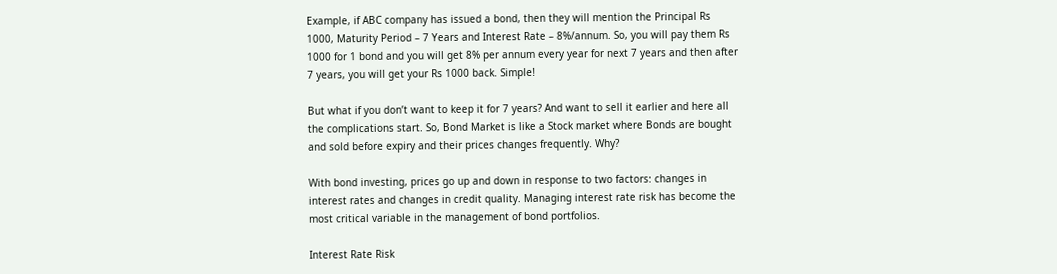Example, if ABC company has issued a bond, then they will mention the Principal Rs 1000, Maturity Period – 7 Years and Interest Rate – 8%/annum. So, you will pay them Rs 1000 for 1 bond and you will get 8% per annum every year for next 7 years and then after 7 years, you will get your Rs 1000 back. Simple!

But what if you don’t want to keep it for 7 years? And want to sell it earlier and here all the complications start. So, Bond Market is like a Stock market where Bonds are bought and sold before expiry and their prices changes frequently. Why?

With bond investing, prices go up and down in response to two factors: changes in interest rates and changes in credit quality. Managing interest rate risk has become the most critical variable in the management of bond portfolios.

Interest Rate Risk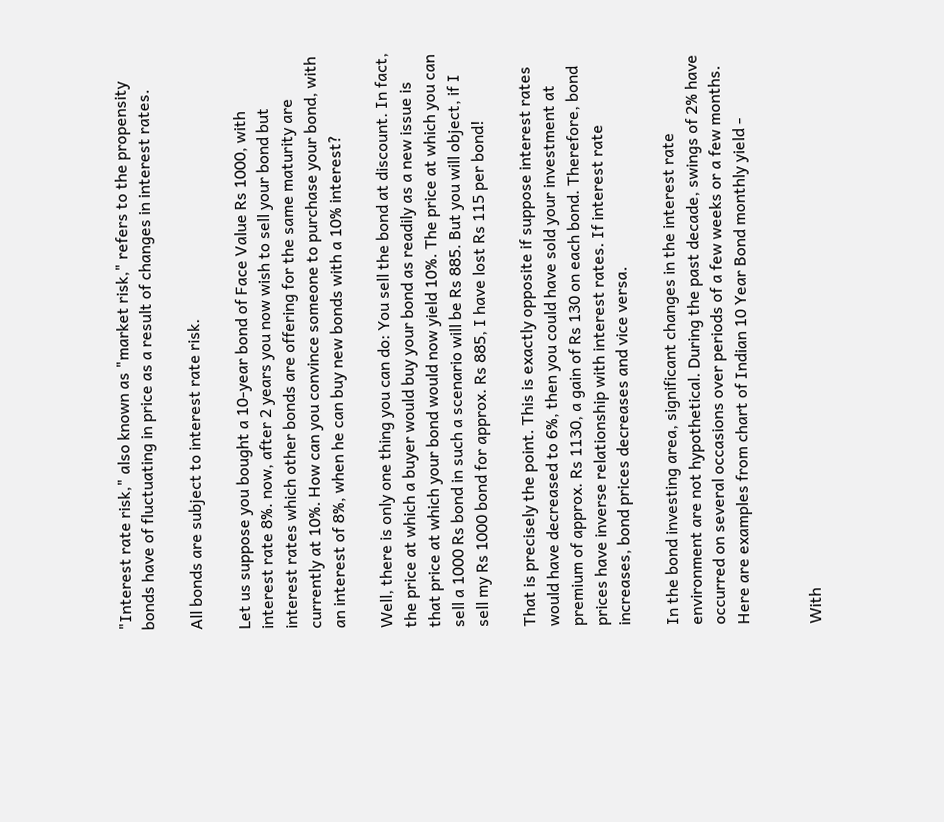"Interest rate risk," also known as "market risk," refers to the propensity bonds have of fluctuating in price as a result of changes in interest rates.

All bonds are subject to interest rate risk.

Let us suppose you bought a 10-year bond of Face Value Rs 1000, with interest rate 8%. now, after 2 years you now wish to sell your bond but interest rates which other bonds are offering for the same maturity are currently at 10%. How can you convince someone to purchase your bond, with an interest of 8%, when he can buy new bonds with a 10% interest?

Well, there is only one thing you can do: You sell the bond at discount. In fact, the price at which a buyer would buy your bond as readily as a new issue is that price at which your bond would now yield 10%. The price at which you can sell a 1000 Rs bond in such a scenario will be Rs 885. But you will object, if I sell my Rs 1000 bond for approx. Rs 885, I have lost Rs 115 per bond!

That is precisely the point. This is exactly opposite if suppose interest rates would have decreased to 6%, then you could have sold your investment at premium of approx. Rs 1130, a gain of Rs 130 on each bond. Therefore, bond prices have inverse relationship with interest rates. If interest rate increases, bond prices decreases and vice versa.

In the bond investing area, significant changes in the interest rate environment are not hypothetical. During the past decade, swings of 2% have occurred on several occasions over periods of a few weeks or a few months. Here are examples from chart of Indian 10 Year Bond monthly yield -


With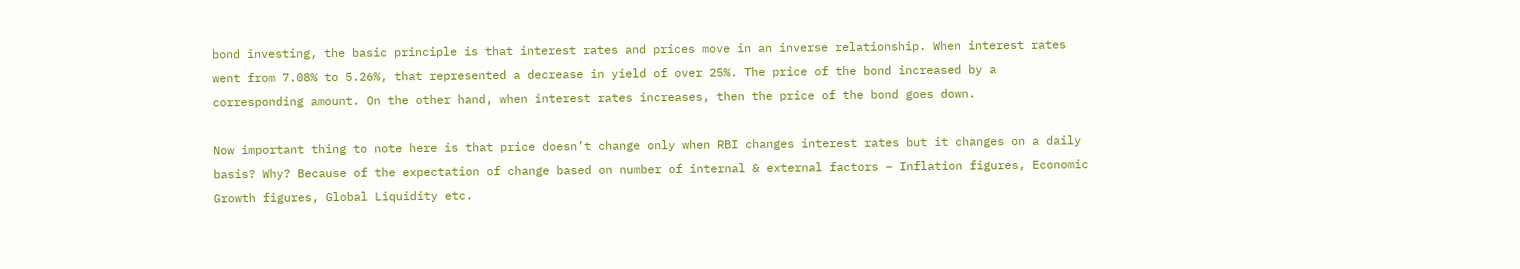bond investing, the basic principle is that interest rates and prices move in an inverse relationship. When interest rates went from 7.08% to 5.26%, that represented a decrease in yield of over 25%. The price of the bond increased by a corresponding amount. On the other hand, when interest rates increases, then the price of the bond goes down.

Now important thing to note here is that price doesn’t change only when RBI changes interest rates but it changes on a daily basis? Why? Because of the expectation of change based on number of internal & external factors – Inflation figures, Economic Growth figures, Global Liquidity etc.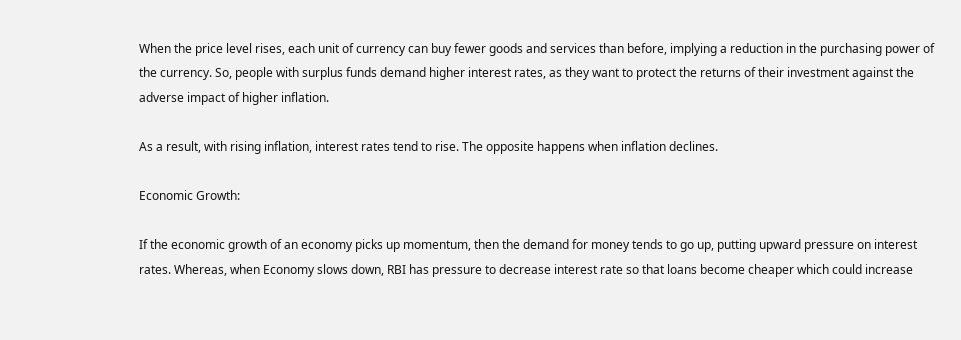When the price level rises, each unit of currency can buy fewer goods and services than before, implying a reduction in the purchasing power of the currency. So, people with surplus funds demand higher interest rates, as they want to protect the returns of their investment against the adverse impact of higher inflation.

As a result, with rising inflation, interest rates tend to rise. The opposite happens when inflation declines.

Economic Growth:

If the economic growth of an economy picks up momentum, then the demand for money tends to go up, putting upward pressure on interest rates. Whereas, when Economy slows down, RBI has pressure to decrease interest rate so that loans become cheaper which could increase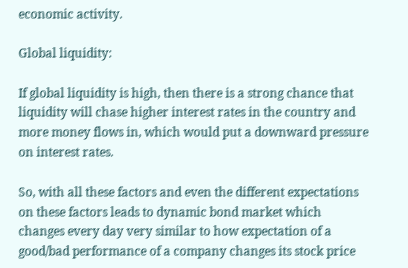economic activity.

Global liquidity:

If global liquidity is high, then there is a strong chance that liquidity will chase higher interest rates in the country and more money flows in, which would put a downward pressure on interest rates.

So, with all these factors and even the different expectations on these factors leads to dynamic bond market which changes every day very similar to how expectation of a good/bad performance of a company changes its stock price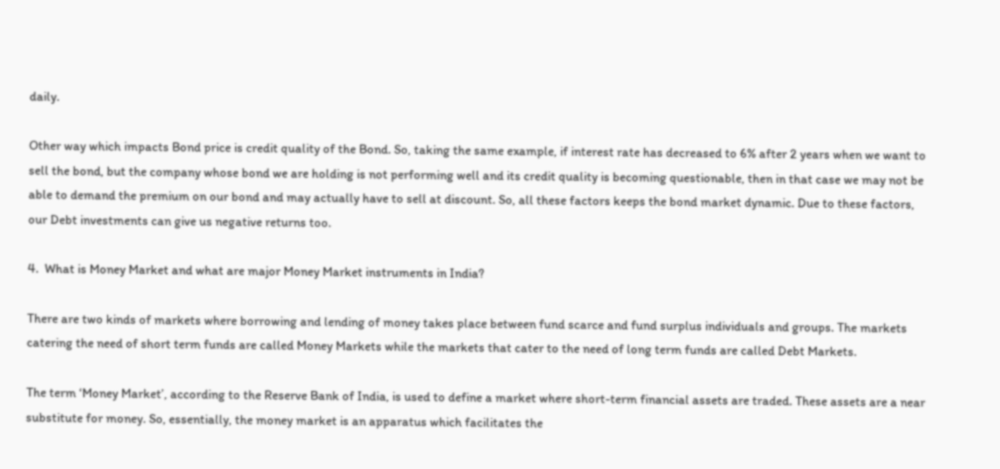daily.

Other way which impacts Bond price is credit quality of the Bond. So, taking the same example, if interest rate has decreased to 6% after 2 years when we want to sell the bond, but the company whose bond we are holding is not performing well and its credit quality is becoming questionable, then in that case we may not be able to demand the premium on our bond and may actually have to sell at discount. So, all these factors keeps the bond market dynamic. Due to these factors, our Debt investments can give us negative returns too.

4.  What is Money Market and what are major Money Market instruments in India?

There are two kinds of markets where borrowing and lending of money takes place between fund scarce and fund surplus individuals and groups. The markets catering the need of short term funds are called Money Markets while the markets that cater to the need of long term funds are called Debt Markets.

The term ‘Money Market’, according to the Reserve Bank of India, is used to define a market where short-term financial assets are traded. These assets are a near substitute for money. So, essentially, the money market is an apparatus which facilitates the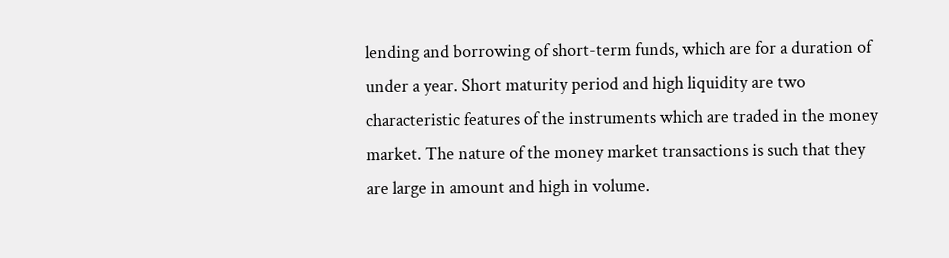lending and borrowing of short-term funds, which are for a duration of under a year. Short maturity period and high liquidity are two characteristic features of the instruments which are traded in the money market. The nature of the money market transactions is such that they are large in amount and high in volume.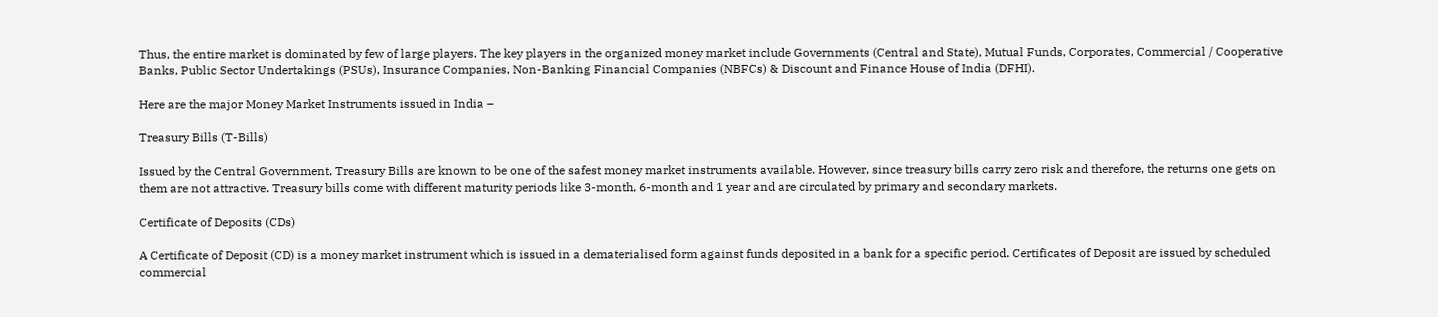Thus, the entire market is dominated by few of large players. The key players in the organized money market include Governments (Central and State), Mutual Funds, Corporates, Commercial / Cooperative Banks, Public Sector Undertakings (PSUs), Insurance Companies, Non-Banking Financial Companies (NBFCs) & Discount and Finance House of India (DFHI).

Here are the major Money Market Instruments issued in India –

Treasury Bills (T-Bills)

Issued by the Central Government, Treasury Bills are known to be one of the safest money market instruments available. However, since treasury bills carry zero risk and therefore, the returns one gets on them are not attractive. Treasury bills come with different maturity periods like 3-month, 6-month and 1 year and are circulated by primary and secondary markets.

Certificate of Deposits (CDs)

A Certificate of Deposit (CD) is a money market instrument which is issued in a dematerialised form against funds deposited in a bank for a specific period. Certificates of Deposit are issued by scheduled commercial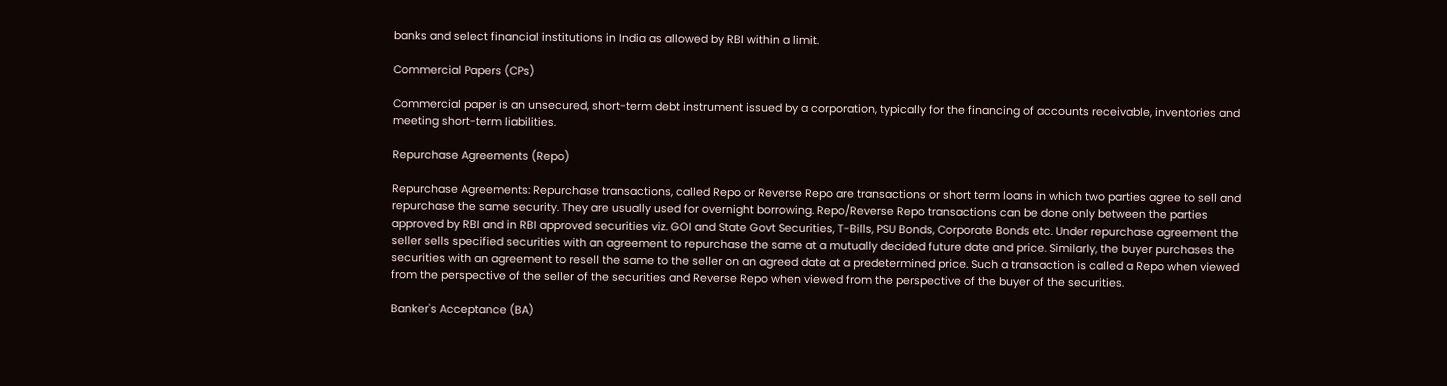banks and select financial institutions in India as allowed by RBI within a limit.

Commercial Papers (CPs)

Commercial paper is an unsecured, short-term debt instrument issued by a corporation, typically for the financing of accounts receivable, inventories and meeting short-term liabilities.

Repurchase Agreements (Repo)

Repurchase Agreements: Repurchase transactions, called Repo or Reverse Repo are transactions or short term loans in which two parties agree to sell and repurchase the same security. They are usually used for overnight borrowing. Repo/Reverse Repo transactions can be done only between the parties approved by RBI and in RBI approved securities viz. GOI and State Govt Securities, T-Bills, PSU Bonds, Corporate Bonds etc. Under repurchase agreement the seller sells specified securities with an agreement to repurchase the same at a mutually decided future date and price. Similarly, the buyer purchases the securities with an agreement to resell the same to the seller on an agreed date at a predetermined price. Such a transaction is called a Repo when viewed from the perspective of the seller of the securities and Reverse Repo when viewed from the perspective of the buyer of the securities.

Banker's Acceptance (BA)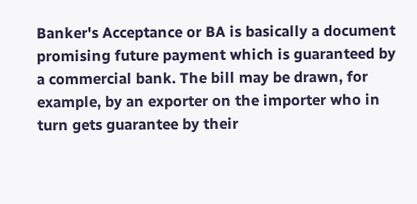Banker's Acceptance or BA is basically a document promising future payment which is guaranteed by a commercial bank. The bill may be drawn, for example, by an exporter on the importer who in turn gets guarantee by their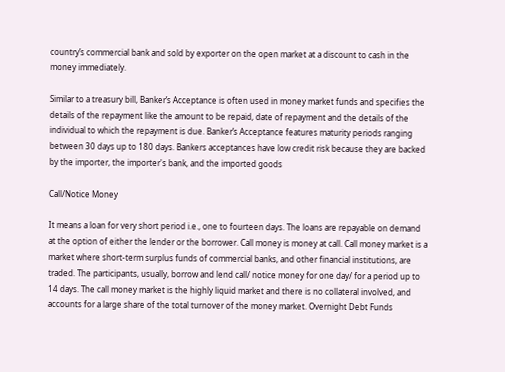country’s commercial bank and sold by exporter on the open market at a discount to cash in the money immediately.

Similar to a treasury bill, Banker’s Acceptance is often used in money market funds and specifies the details of the repayment like the amount to be repaid, date of repayment and the details of the individual to which the repayment is due. Banker’s Acceptance features maturity periods ranging between 30 days up to 180 days. Bankers acceptances have low credit risk because they are backed by the importer, the importer's bank, and the imported goods

Call/Notice Money

It means a loan for very short period i.e., one to fourteen days. The loans are repayable on demand at the option of either the lender or the borrower. Call money is money at call. Call money market is a market where short-term surplus funds of commercial banks, and other financial institutions, are traded. The participants, usually, borrow and lend call/ notice money for one day/ for a period up to 14 days. The call money market is the highly liquid market and there is no collateral involved, and accounts for a large share of the total turnover of the money market. Overnight Debt Funds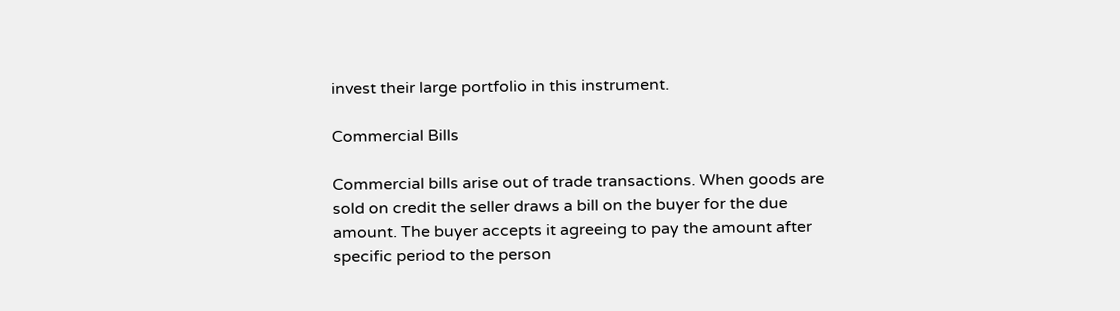invest their large portfolio in this instrument.

Commercial Bills

Commercial bills arise out of trade transactions. When goods are sold on credit the seller draws a bill on the buyer for the due amount. The buyer accepts it agreeing to pay the amount after specific period to the person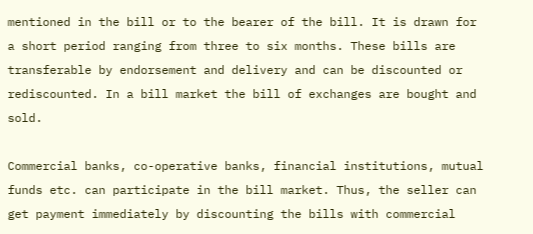mentioned in the bill or to the bearer of the bill. It is drawn for a short period ranging from three to six months. These bills are transferable by endorsement and delivery and can be discounted or rediscounted. In a bill market the bill of exchanges are bought and sold.

Commercial banks, co-operative banks, financial institutions, mutual funds etc. can participate in the bill market. Thus, the seller can get payment immediately by discounting the bills with commercial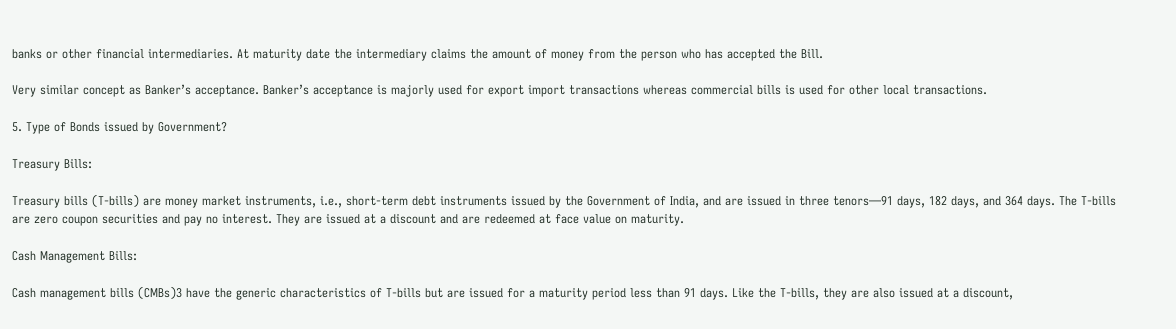banks or other financial intermediaries. At maturity date the intermediary claims the amount of money from the person who has accepted the Bill.

Very similar concept as Banker’s acceptance. Banker’s acceptance is majorly used for export import transactions whereas commercial bills is used for other local transactions.

5. Type of Bonds issued by Government?

Treasury Bills:

Treasury bills (T-bills) are money market instruments, i.e., short-term debt instruments issued by the Government of India, and are issued in three tenors—91 days, 182 days, and 364 days. The T-bills are zero coupon securities and pay no interest. They are issued at a discount and are redeemed at face value on maturity.

Cash Management Bills:

Cash management bills (CMBs)3 have the generic characteristics of T-bills but are issued for a maturity period less than 91 days. Like the T-bills, they are also issued at a discount,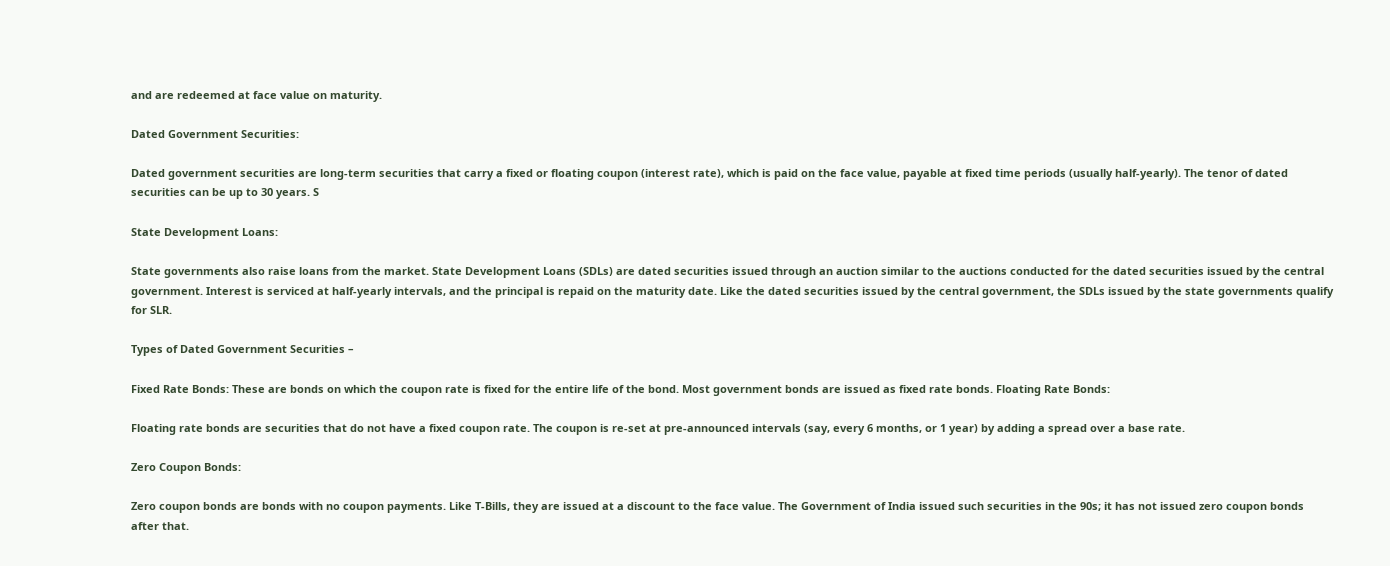and are redeemed at face value on maturity.

Dated Government Securities:

Dated government securities are long-term securities that carry a fixed or floating coupon (interest rate), which is paid on the face value, payable at fixed time periods (usually half-yearly). The tenor of dated securities can be up to 30 years. S

State Development Loans:

State governments also raise loans from the market. State Development Loans (SDLs) are dated securities issued through an auction similar to the auctions conducted for the dated securities issued by the central government. Interest is serviced at half-yearly intervals, and the principal is repaid on the maturity date. Like the dated securities issued by the central government, the SDLs issued by the state governments qualify for SLR.

Types of Dated Government Securities –

Fixed Rate Bonds: These are bonds on which the coupon rate is fixed for the entire life of the bond. Most government bonds are issued as fixed rate bonds. Floating Rate Bonds:

Floating rate bonds are securities that do not have a fixed coupon rate. The coupon is re-set at pre-announced intervals (say, every 6 months, or 1 year) by adding a spread over a base rate.

Zero Coupon Bonds:

Zero coupon bonds are bonds with no coupon payments. Like T-Bills, they are issued at a discount to the face value. The Government of India issued such securities in the 90s; it has not issued zero coupon bonds after that.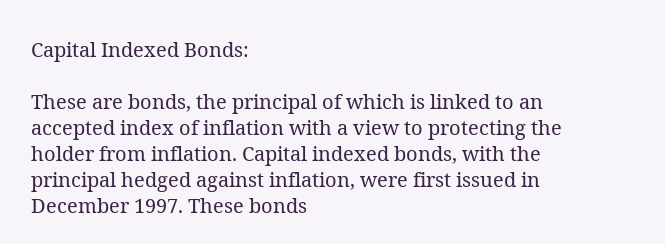Capital Indexed Bonds:

These are bonds, the principal of which is linked to an accepted index of inflation with a view to protecting the holder from inflation. Capital indexed bonds, with the principal hedged against inflation, were first issued in December 1997. These bonds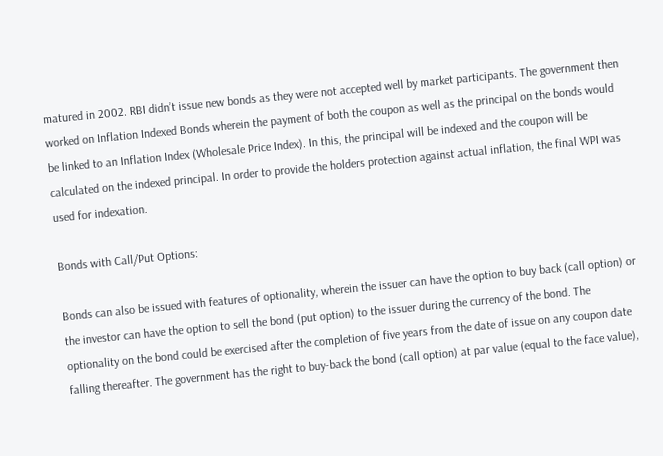matured in 2002. RBI didn’t issue new bonds as they were not accepted well by market participants. The government then worked on Inflation Indexed Bonds wherein the payment of both the coupon as well as the principal on the bonds would be linked to an Inflation Index (Wholesale Price Index). In this, the principal will be indexed and the coupon will be calculated on the indexed principal. In order to provide the holders protection against actual inflation, the final WPI was used for indexation.

Bonds with Call/Put Options:

Bonds can also be issued with features of optionality, wherein the issuer can have the option to buy back (call option) or the investor can have the option to sell the bond (put option) to the issuer during the currency of the bond. The optionality on the bond could be exercised after the completion of five years from the date of issue on any coupon date falling thereafter. The government has the right to buy-back the bond (call option) at par value (equal to the face value),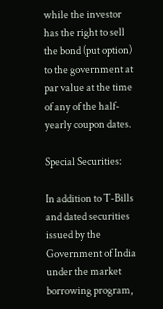while the investor has the right to sell the bond (put option) to the government at par value at the time of any of the half-yearly coupon dates.

Special Securities:

In addition to T-Bills and dated securities issued by the Government of India under the market borrowing program,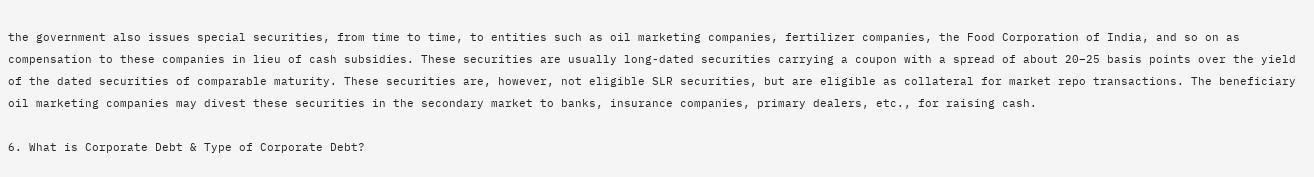the government also issues special securities, from time to time, to entities such as oil marketing companies, fertilizer companies, the Food Corporation of India, and so on as compensation to these companies in lieu of cash subsidies. These securities are usually long-dated securities carrying a coupon with a spread of about 20–25 basis points over the yield of the dated securities of comparable maturity. These securities are, however, not eligible SLR securities, but are eligible as collateral for market repo transactions. The beneficiary oil marketing companies may divest these securities in the secondary market to banks, insurance companies, primary dealers, etc., for raising cash.

6. What is Corporate Debt & Type of Corporate Debt?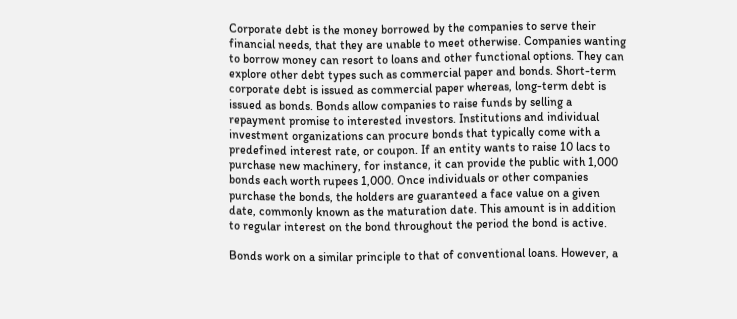Corporate debt is the money borrowed by the companies to serve their financial needs, that they are unable to meet otherwise. Companies wanting to borrow money can resort to loans and other functional options. They can explore other debt types such as commercial paper and bonds. Short-term corporate debt is issued as commercial paper whereas, long-term debt is issued as bonds. Bonds allow companies to raise funds by selling a repayment promise to interested investors. Institutions and individual investment organizations can procure bonds that typically come with a predefined interest rate, or coupon. If an entity wants to raise 10 lacs to purchase new machinery, for instance, it can provide the public with 1,000 bonds each worth rupees 1,000. Once individuals or other companies purchase the bonds, the holders are guaranteed a face value on a given date, commonly known as the maturation date. This amount is in addition to regular interest on the bond throughout the period the bond is active.

Bonds work on a similar principle to that of conventional loans. However, a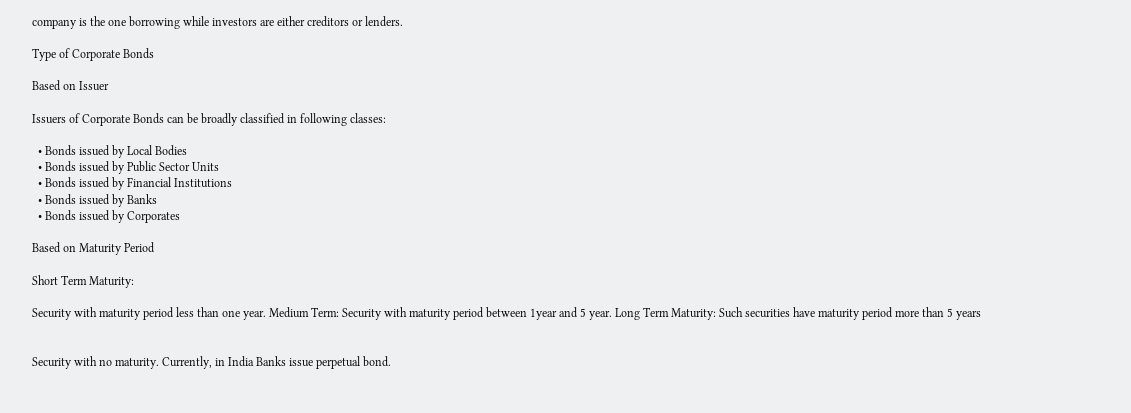company is the one borrowing while investors are either creditors or lenders.

Type of Corporate Bonds

Based on Issuer

Issuers of Corporate Bonds can be broadly classified in following classes:

  • Bonds issued by Local Bodies
  • Bonds issued by Public Sector Units
  • Bonds issued by Financial Institutions
  • Bonds issued by Banks
  • Bonds issued by Corporates

Based on Maturity Period

Short Term Maturity:

Security with maturity period less than one year. Medium Term: Security with maturity period between 1year and 5 year. Long Term Maturity: Such securities have maturity period more than 5 years


Security with no maturity. Currently, in India Banks issue perpetual bond.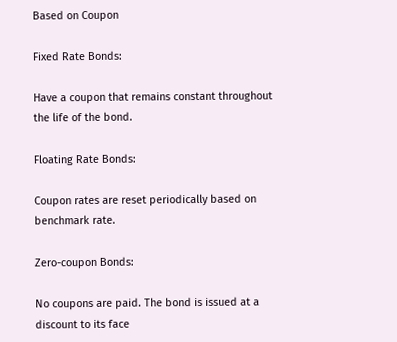Based on Coupon

Fixed Rate Bonds:

Have a coupon that remains constant throughout the life of the bond.

Floating Rate Bonds:

Coupon rates are reset periodically based on benchmark rate.

Zero-coupon Bonds:

No coupons are paid. The bond is issued at a discount to its face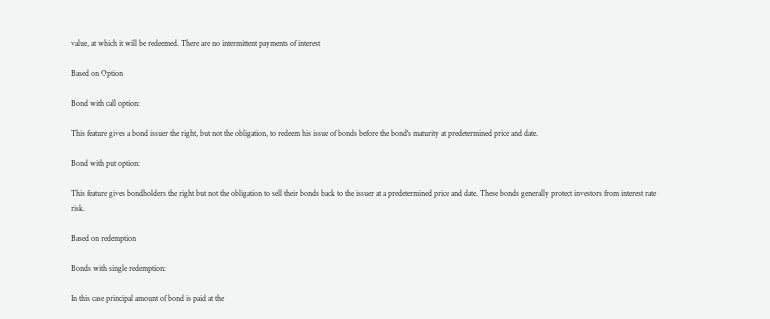value, at which it will be redeemed. There are no intermittent payments of interest

Based on Option

Bond with call option:

This feature gives a bond issuer the right, but not the obligation, to redeem his issue of bonds before the bond's maturity at predetermined price and date.

Bond with put option:

This feature gives bondholders the right but not the obligation to sell their bonds back to the issuer at a predetermined price and date. These bonds generally protect investors from interest rate risk.

Based on redemption

Bonds with single redemption:

In this case principal amount of bond is paid at the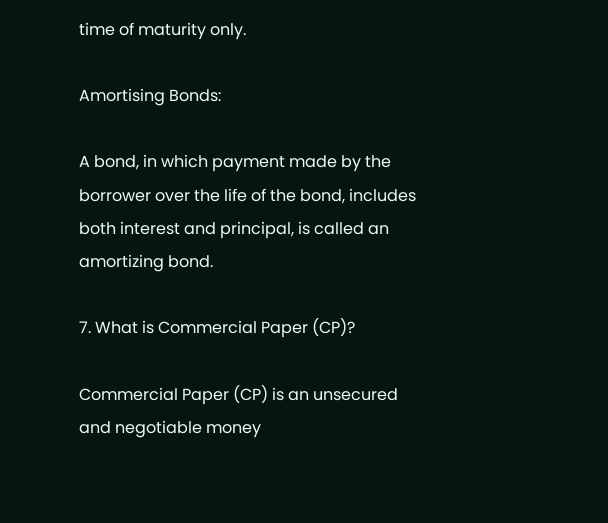time of maturity only.

Amortising Bonds:

A bond, in which payment made by the borrower over the life of the bond, includes both interest and principal, is called an amortizing bond.

7. What is Commercial Paper (CP)?

Commercial Paper (CP) is an unsecured and negotiable money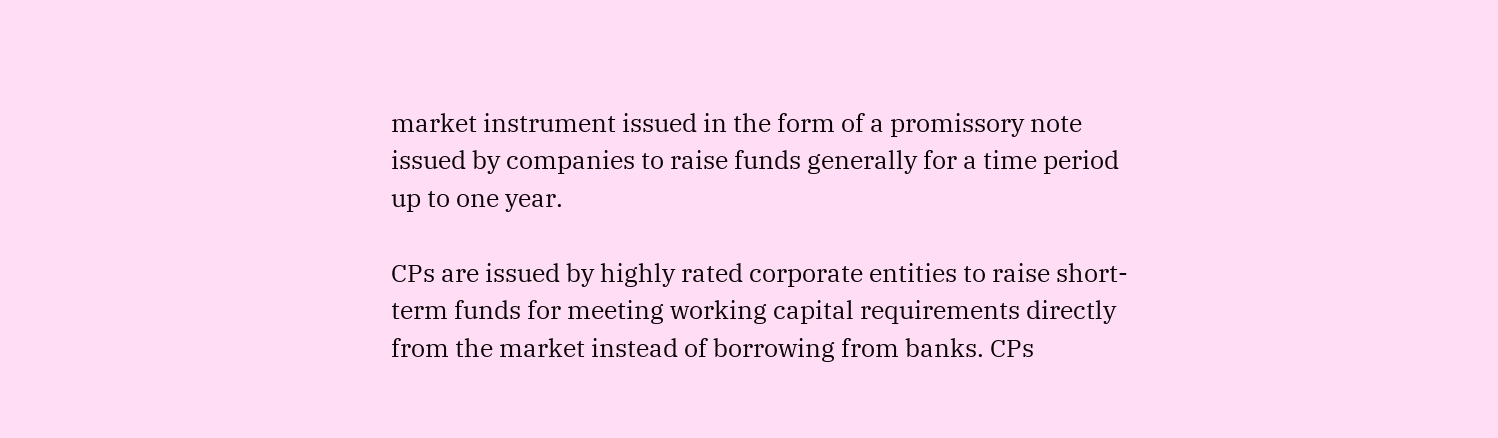market instrument issued in the form of a promissory note issued by companies to raise funds generally for a time period up to one year.

CPs are issued by highly rated corporate entities to raise short-term funds for meeting working capital requirements directly from the market instead of borrowing from banks. CPs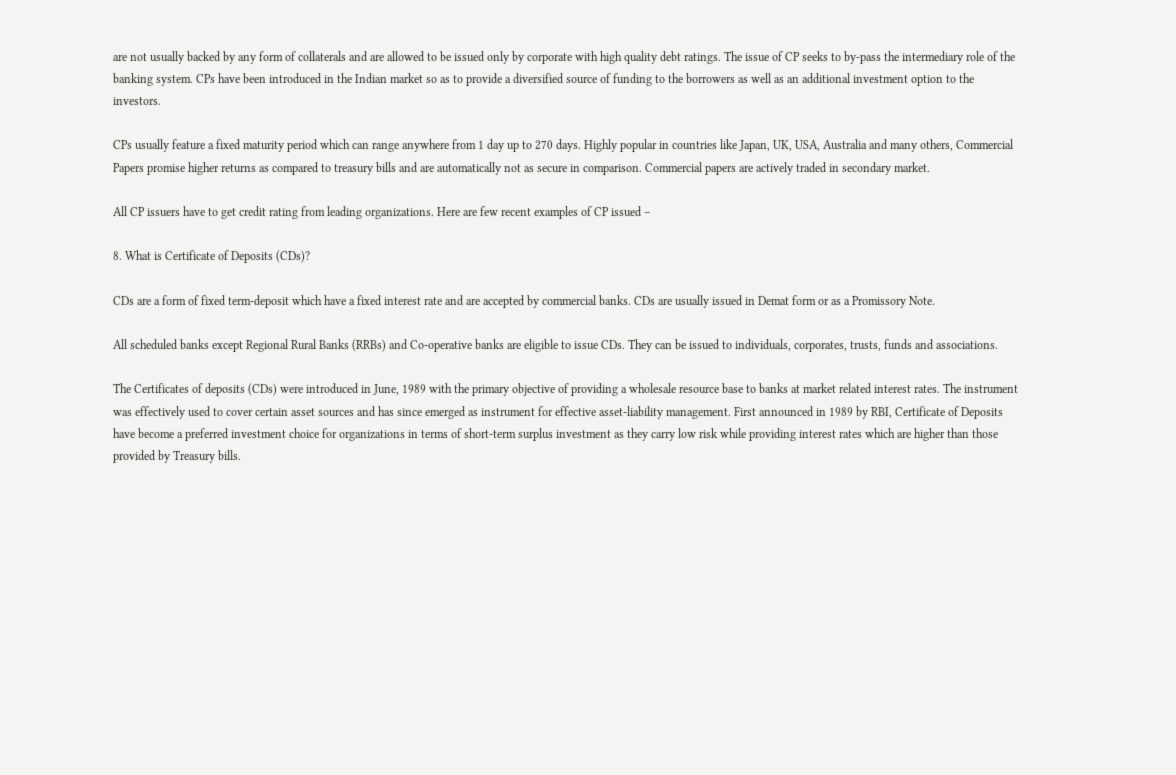are not usually backed by any form of collaterals and are allowed to be issued only by corporate with high quality debt ratings. The issue of CP seeks to by-pass the intermediary role of the banking system. CPs have been introduced in the Indian market so as to provide a diversified source of funding to the borrowers as well as an additional investment option to the investors.

CPs usually feature a fixed maturity period which can range anywhere from 1 day up to 270 days. Highly popular in countries like Japan, UK, USA, Australia and many others, Commercial Papers promise higher returns as compared to treasury bills and are automatically not as secure in comparison. Commercial papers are actively traded in secondary market.

All CP issuers have to get credit rating from leading organizations. Here are few recent examples of CP issued –

8. What is Certificate of Deposits (CDs)?

CDs are a form of fixed term-deposit which have a fixed interest rate and are accepted by commercial banks. CDs are usually issued in Demat form or as a Promissory Note.

All scheduled banks except Regional Rural Banks (RRBs) and Co-operative banks are eligible to issue CDs. They can be issued to individuals, corporates, trusts, funds and associations.

The Certificates of deposits (CDs) were introduced in June, 1989 with the primary objective of providing a wholesale resource base to banks at market related interest rates. The instrument was effectively used to cover certain asset sources and has since emerged as instrument for effective asset-liability management. First announced in 1989 by RBI, Certificate of Deposits have become a preferred investment choice for organizations in terms of short-term surplus investment as they carry low risk while providing interest rates which are higher than those provided by Treasury bills.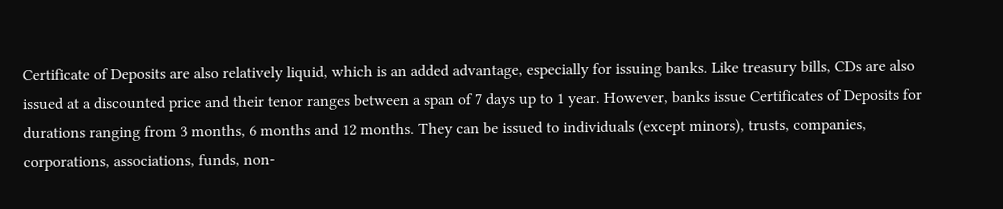Certificate of Deposits are also relatively liquid, which is an added advantage, especially for issuing banks. Like treasury bills, CDs are also issued at a discounted price and their tenor ranges between a span of 7 days up to 1 year. However, banks issue Certificates of Deposits for durations ranging from 3 months, 6 months and 12 months. They can be issued to individuals (except minors), trusts, companies, corporations, associations, funds, non-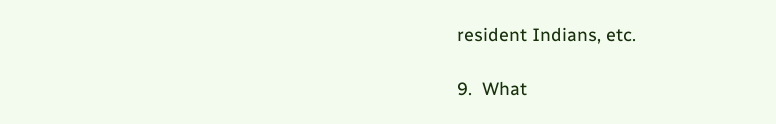resident Indians, etc.

9.  What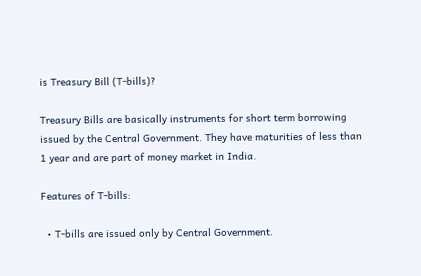is Treasury Bill (T-bills)?

Treasury Bills are basically instruments for short term borrowing issued by the Central Government. They have maturities of less than 1 year and are part of money market in India.

Features of T-bills:

  • T-bills are issued only by Central Government.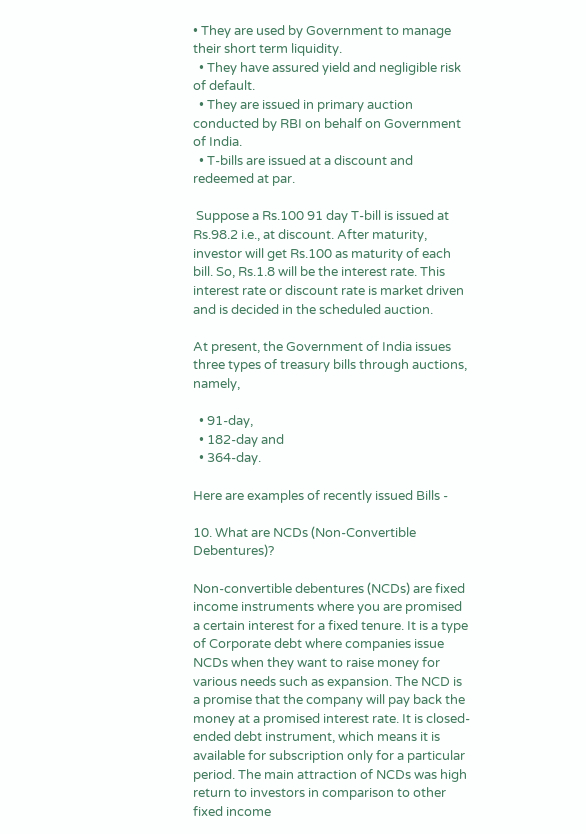• They are used by Government to manage their short term liquidity.
  • They have assured yield and negligible risk of default.
  • They are issued in primary auction conducted by RBI on behalf on Government of India.
  • T-bills are issued at a discount and redeemed at par.

 Suppose a Rs.100 91 day T-bill is issued at Rs.98.2 i.e., at discount. After maturity, investor will get Rs.100 as maturity of each bill. So, Rs.1.8 will be the interest rate. This interest rate or discount rate is market driven and is decided in the scheduled auction.

At present, the Government of India issues three types of treasury bills through auctions, namely,

  • 91-day,
  • 182-day and
  • 364-day.

Here are examples of recently issued Bills -

10. What are NCDs (Non-Convertible Debentures)?

Non-convertible debentures (NCDs) are fixed income instruments where you are promised a certain interest for a fixed tenure. It is a type of Corporate debt where companies issue NCDs when they want to raise money for various needs such as expansion. The NCD is a promise that the company will pay back the money at a promised interest rate. It is closed-ended debt instrument, which means it is available for subscription only for a particular period. The main attraction of NCDs was high return to investors in comparison to other fixed income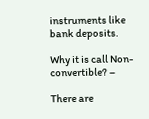instruments like bank deposits.

Why it is call Non-convertible? –

There are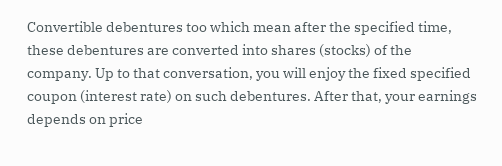Convertible debentures too which mean after the specified time, these debentures are converted into shares (stocks) of the company. Up to that conversation, you will enjoy the fixed specified coupon (interest rate) on such debentures. After that, your earnings depends on price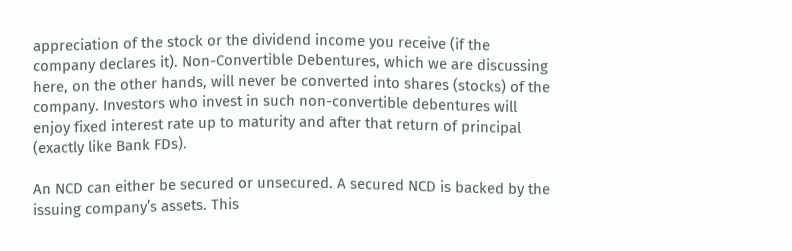appreciation of the stock or the dividend income you receive (if the company declares it). Non-Convertible Debentures, which we are discussing here, on the other hands, will never be converted into shares (stocks) of the company. Investors who invest in such non-convertible debentures will enjoy fixed interest rate up to maturity and after that return of principal (exactly like Bank FDs).

An NCD can either be secured or unsecured. A secured NCD is backed by the issuing company’s assets. This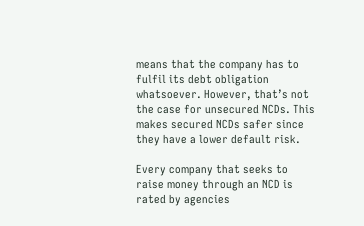means that the company has to fulfil its debt obligation whatsoever. However, that’s not the case for unsecured NCDs. This makes secured NCDs safer since they have a lower default risk.

Every company that seeks to raise money through an NCD is rated by agencies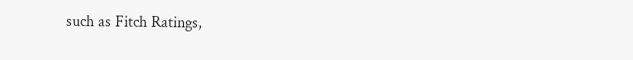such as Fitch Ratings,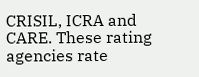CRISIL, ICRA and CARE. These rating agencies rate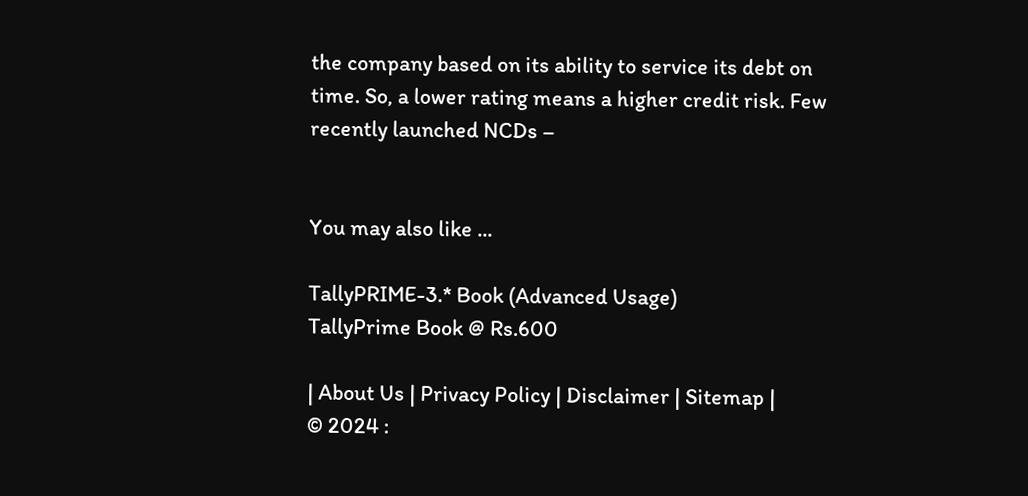the company based on its ability to service its debt on time. So, a lower rating means a higher credit risk. Few recently launched NCDs –


You may also like ...

TallyPRIME-3.* Book (Advanced Usage)
TallyPrime Book @ Rs.600

| About Us | Privacy Policy | Disclaimer | Sitemap |
© 2024 :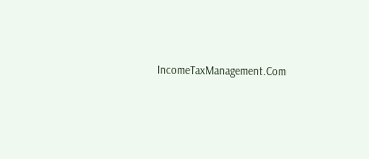IncomeTaxManagement.Com